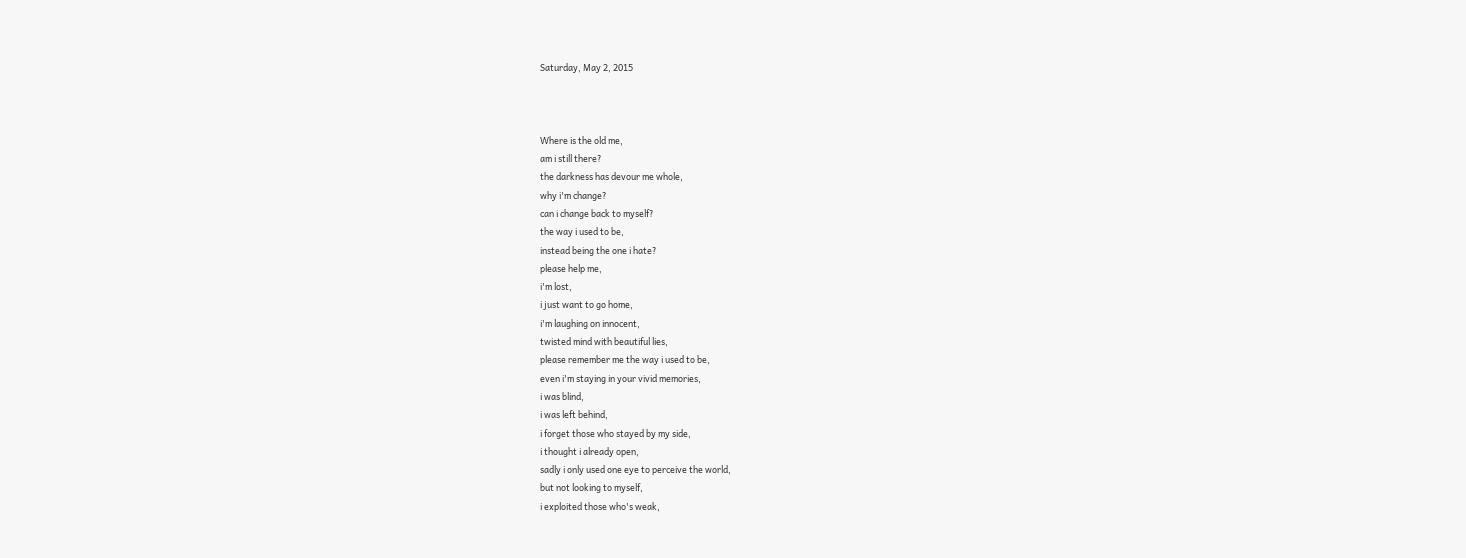Saturday, May 2, 2015



Where is the old me,
am i still there?
the darkness has devour me whole,
why i'm change?
can i change back to myself?
the way i used to be,
instead being the one i hate?
please help me,
i'm lost,
i just want to go home,
i'm laughing on innocent,
twisted mind with beautiful lies,
please remember me the way i used to be,
even i'm staying in your vivid memories,
i was blind,
i was left behind,
i forget those who stayed by my side,
i thought i already open,
sadly i only used one eye to perceive the world,
but not looking to myself,
i exploited those who's weak,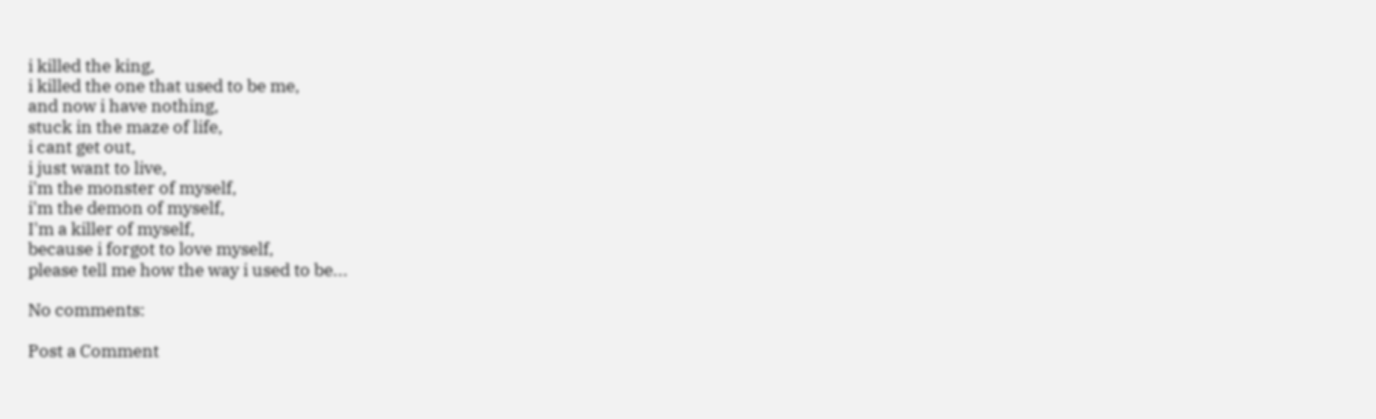i killed the king,
i killed the one that used to be me,
and now i have nothing,
stuck in the maze of life,
i cant get out,
i just want to live,
i'm the monster of myself,
i'm the demon of myself,
I'm a killer of myself,
because i forgot to love myself,
please tell me how the way i used to be...

No comments:

Post a Comment